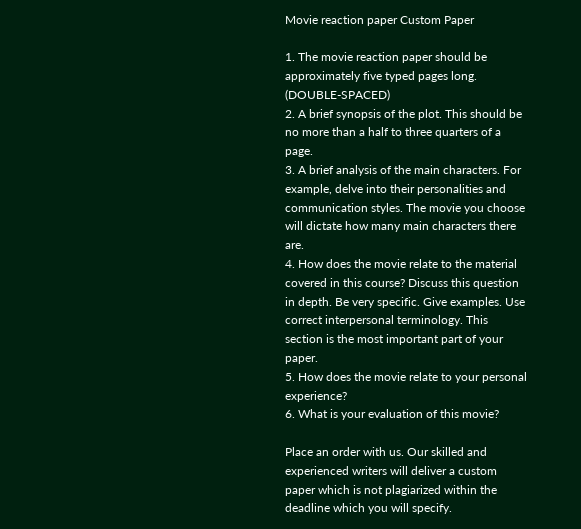Movie reaction paper Custom Paper

1. The movie reaction paper should be approximately five typed pages long. (DOUBLE-SPACED)
2. A brief synopsis of the plot. This should be no more than a half to three quarters of a page.
3. A brief analysis of the main characters. For example, delve into their personalities and communication styles. The movie you choose will dictate how many main characters there are.
4. How does the movie relate to the material covered in this course? Discuss this question in depth. Be very specific. Give examples. Use correct interpersonal terminology. This section is the most important part of your paper.
5. How does the movie relate to your personal experience?
6. What is your evaluation of this movie?

Place an order with us. Our skilled and experienced writers will deliver a custom paper which is not plagiarized within the deadline which you will specify.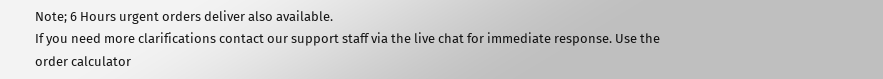Note; 6 Hours urgent orders deliver also available.
If you need more clarifications contact our support staff via the live chat for immediate response. Use the order calculator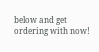below and get ordering with now!